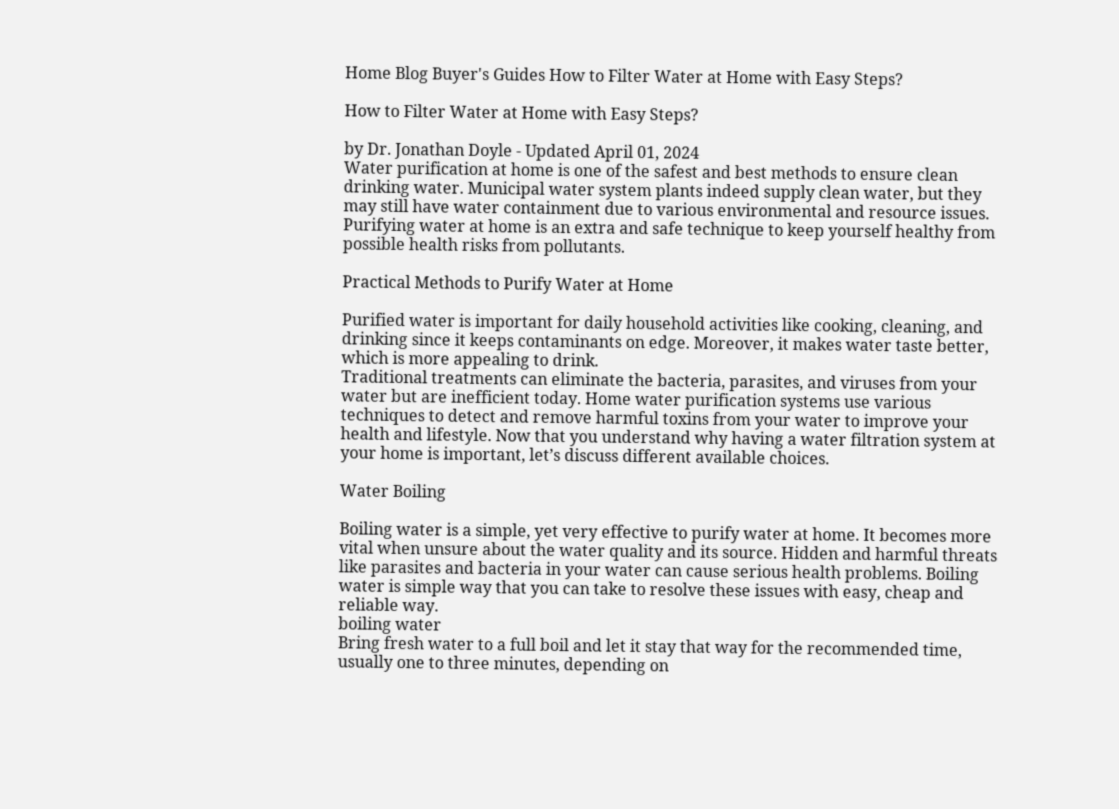Home Blog Buyer's Guides How to Filter Water at Home with Easy Steps?

How to Filter Water at Home with Easy Steps?

by Dr. Jonathan Doyle - Updated April 01, 2024
Water purification at home is one of the safest and best methods to ensure clean drinking water. Municipal water system plants indeed supply clean water, but they may still have water containment due to various environmental and resource issues. Purifying water at home is an extra and safe technique to keep yourself healthy from possible health risks from pollutants.

Practical Methods to Purify Water at Home

Purified water is important for daily household activities like cooking, cleaning, and drinking since it keeps contaminants on edge. Moreover, it makes water taste better, which is more appealing to drink.
Traditional treatments can eliminate the bacteria, parasites, and viruses from your water but are inefficient today. Home water purification systems use various techniques to detect and remove harmful toxins from your water to improve your health and lifestyle. Now that you understand why having a water filtration system at your home is important, let’s discuss different available choices.

Water Boiling

Boiling water is a simple, yet very effective to purify water at home. It becomes more vital when unsure about the water quality and its source. Hidden and harmful threats like parasites and bacteria in your water can cause serious health problems. Boiling water is simple way that you can take to resolve these issues with easy, cheap and reliable way.
boiling water
Bring fresh water to a full boil and let it stay that way for the recommended time, usually one to three minutes, depending on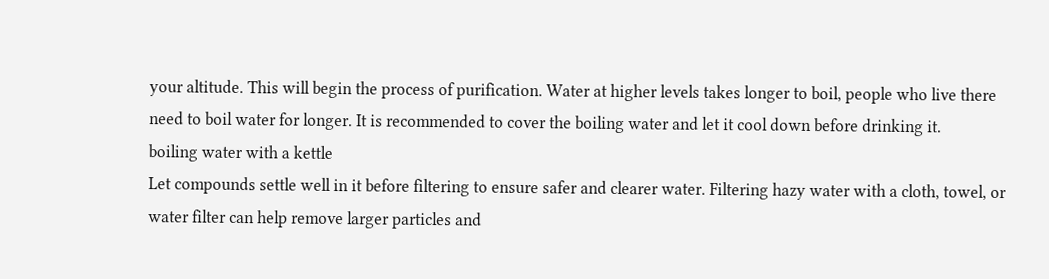your altitude. This will begin the process of purification. Water at higher levels takes longer to boil, people who live there need to boil water for longer. It is recommended to cover the boiling water and let it cool down before drinking it.
boiling water with a kettle
Let compounds settle well in it before filtering to ensure safer and clearer water. Filtering hazy water with a cloth, towel, or water filter can help remove larger particles and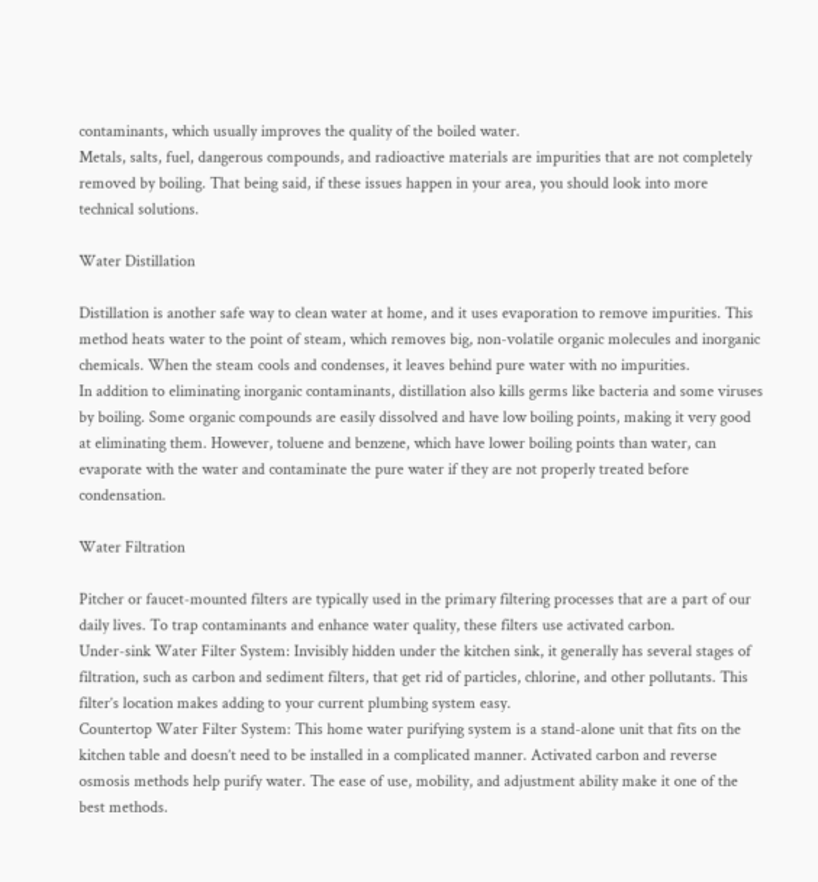contaminants, which usually improves the quality of the boiled water.
Metals, salts, fuel, dangerous compounds, and radioactive materials are impurities that are not completely removed by boiling. That being said, if these issues happen in your area, you should look into more technical solutions.

Water Distillation

Distillation is another safe way to clean water at home, and it uses evaporation to remove impurities. This method heats water to the point of steam, which removes big, non-volatile organic molecules and inorganic chemicals. When the steam cools and condenses, it leaves behind pure water with no impurities.
In addition to eliminating inorganic contaminants, distillation also kills germs like bacteria and some viruses by boiling. Some organic compounds are easily dissolved and have low boiling points, making it very good at eliminating them. However, toluene and benzene, which have lower boiling points than water, can evaporate with the water and contaminate the pure water if they are not properly treated before condensation.

Water Filtration

Pitcher or faucet-mounted filters are typically used in the primary filtering processes that are a part of our daily lives. To trap contaminants and enhance water quality, these filters use activated carbon.
Under-sink Water Filter System: Invisibly hidden under the kitchen sink, it generally has several stages of filtration, such as carbon and sediment filters, that get rid of particles, chlorine, and other pollutants. This filter’s location makes adding to your current plumbing system easy.
Countertop Water Filter System: This home water purifying system is a stand-alone unit that fits on the kitchen table and doesn’t need to be installed in a complicated manner. Activated carbon and reverse osmosis methods help purify water. The ease of use, mobility, and adjustment ability make it one of the best methods.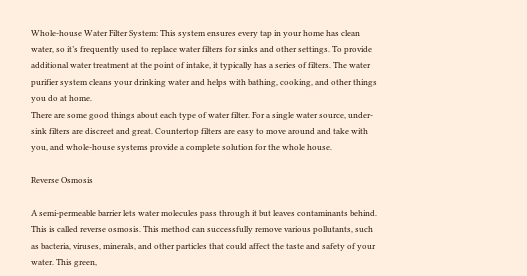Whole-house Water Filter System: This system ensures every tap in your home has clean water, so it’s frequently used to replace water filters for sinks and other settings. To provide additional water treatment at the point of intake, it typically has a series of filters. The water purifier system cleans your drinking water and helps with bathing, cooking, and other things you do at home.
There are some good things about each type of water filter. For a single water source, under-sink filters are discreet and great. Countertop filters are easy to move around and take with you, and whole-house systems provide a complete solution for the whole house.

Reverse Osmosis

A semi-permeable barrier lets water molecules pass through it but leaves contaminants behind. This is called reverse osmosis. This method can successfully remove various pollutants, such as bacteria, viruses, minerals, and other particles that could affect the taste and safety of your water. This green,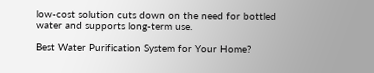low-cost solution cuts down on the need for bottled water and supports long-term use.

Best Water Purification System for Your Home?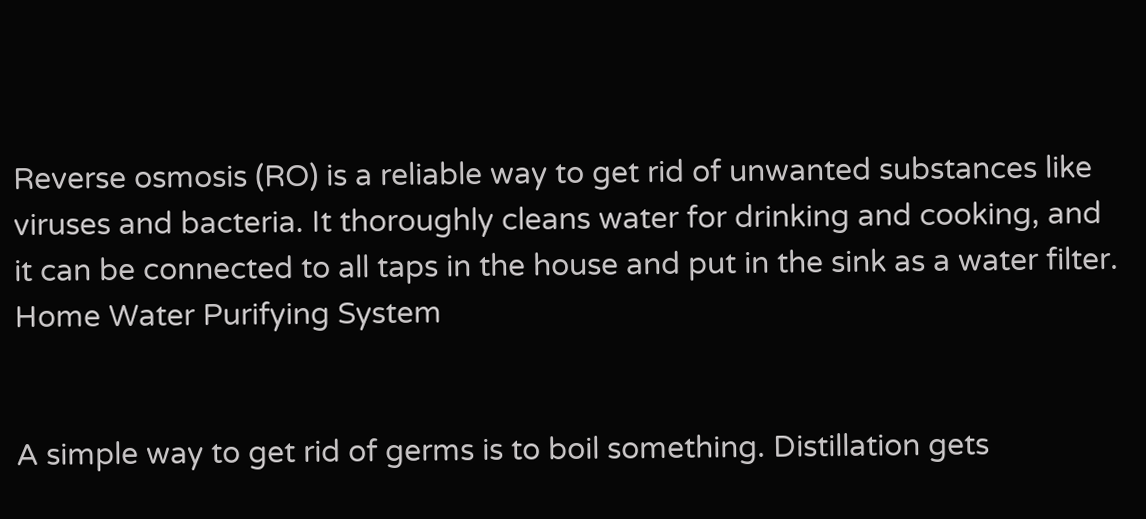Reverse osmosis (RO) is a reliable way to get rid of unwanted substances like viruses and bacteria. It thoroughly cleans water for drinking and cooking, and it can be connected to all taps in the house and put in the sink as a water filter.
Home Water Purifying System


A simple way to get rid of germs is to boil something. Distillation gets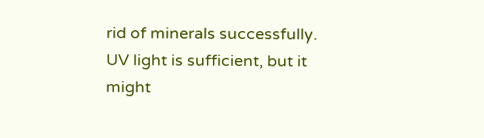rid of minerals successfully. UV light is sufficient, but it might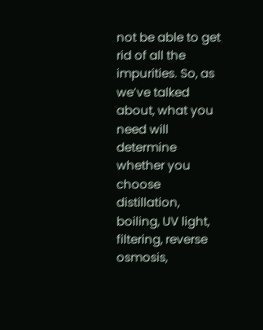not be able to get rid of all the impurities. So, as we’ve talked about, what you need will determine whether you choose distillation, boiling, UV light, filtering, reverse osmosis,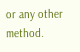or any other method.